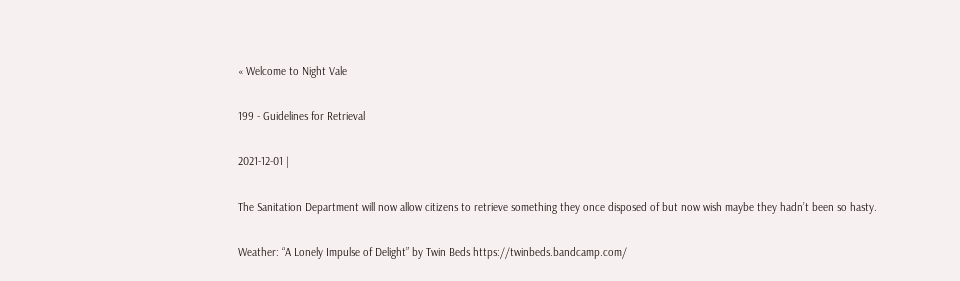« Welcome to Night Vale

199 - Guidelines for Retrieval

2021-12-01 |

The Sanitation Department will now allow citizens to retrieve something they once disposed of but now wish maybe they hadn’t been so hasty.

Weather: “A Lonely Impulse of Delight” by Twin Beds https://twinbeds.bandcamp.com/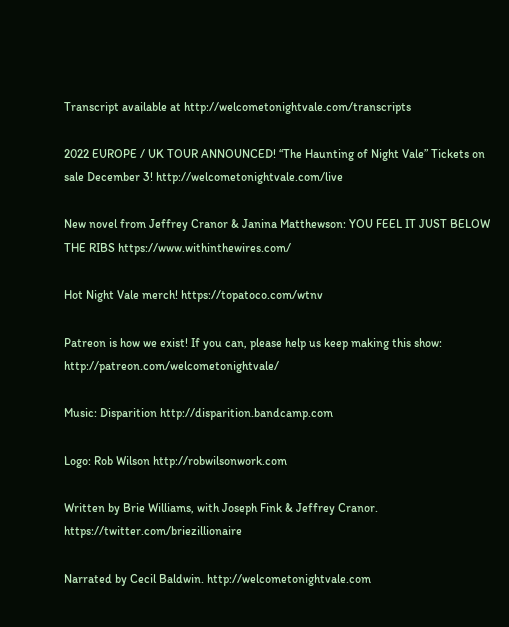Transcript available at http://welcometonightvale.com/transcripts

2022 EUROPE / UK TOUR ANNOUNCED! “The Haunting of Night Vale” Tickets on sale December 3! http://welcometonightvale.com/live

New novel from Jeffrey Cranor & Janina Matthewson: YOU FEEL IT JUST BELOW THE RIBS https://www.withinthewires.com/

Hot Night Vale merch! https://topatoco.com/wtnv

Patreon is how we exist! If you can, please help us keep making this show: http://patreon.com/welcometonightvale/

Music: Disparition http://disparition.bandcamp.com

Logo: Rob Wilson http://robwilsonwork.com

Written by Brie Williams, with Joseph Fink & Jeffrey Cranor. https://twitter.com/briezillionaire

Narrated by Cecil Baldwin. http://welcometonightvale.com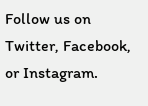Follow us on Twitter, Facebook, or Instagram.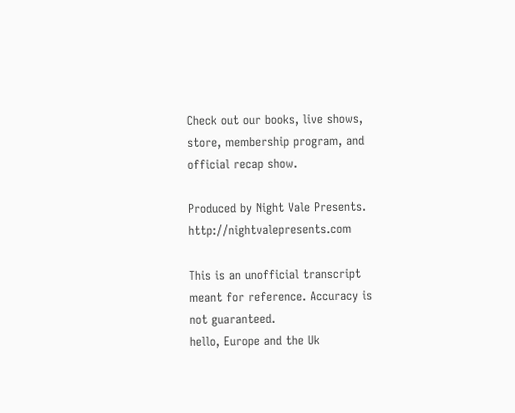Check out our books, live shows, store, membership program, and official recap show.

Produced by Night Vale Presents. http://nightvalepresents.com

This is an unofficial transcript meant for reference. Accuracy is not guaranteed.
hello, Europe and the Uk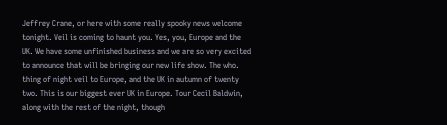Jeffrey Crane, or here with some really spooky news welcome tonight. Veil is coming to haunt you. Yes, you, Europe and the UK. We have some unfinished business and we are so very excited to announce that will be bringing our new life show. The who. thing of night veil to Europe, and the UK in autumn of twenty two. This is our biggest ever UK in Europe. Tour Cecil Baldwin, along with the rest of the night, though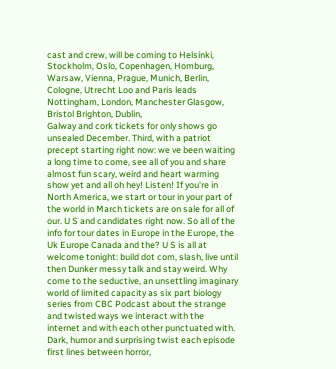cast and crew, will be coming to Helsinki, Stockholm, Oslo, Copenhagen, Homburg, Warsaw, Vienna, Prague, Munich, Berlin, Cologne, Utrecht Loo and Paris leads Nottingham, London, Manchester Glasgow, Bristol Brighton, Dublin,
Galway and cork tickets for only shows go unsealed December. Third, with a patriot precept starting right now: we ve been waiting a long time to come, see all of you and share almost fun scary, weird and heart warming show yet and all oh hey! Listen! If you're in North America, we start or tour in your part of the world in March tickets are on sale for all of our. U S and candidates right now. So all of the info for tour dates in Europe in the Europe, the Uk Europe Canada and the? U S is all at welcome tonight: build dot com, slash, live until then Dunker messy talk and stay weird. Why come to the seductive, an unsettling imaginary world of limited capacity as six part biology series from CBC Podcast about the strange and twisted ways we interact with the internet and with each other punctuated with. Dark, humor and surprising twist each episode
first lines between horror,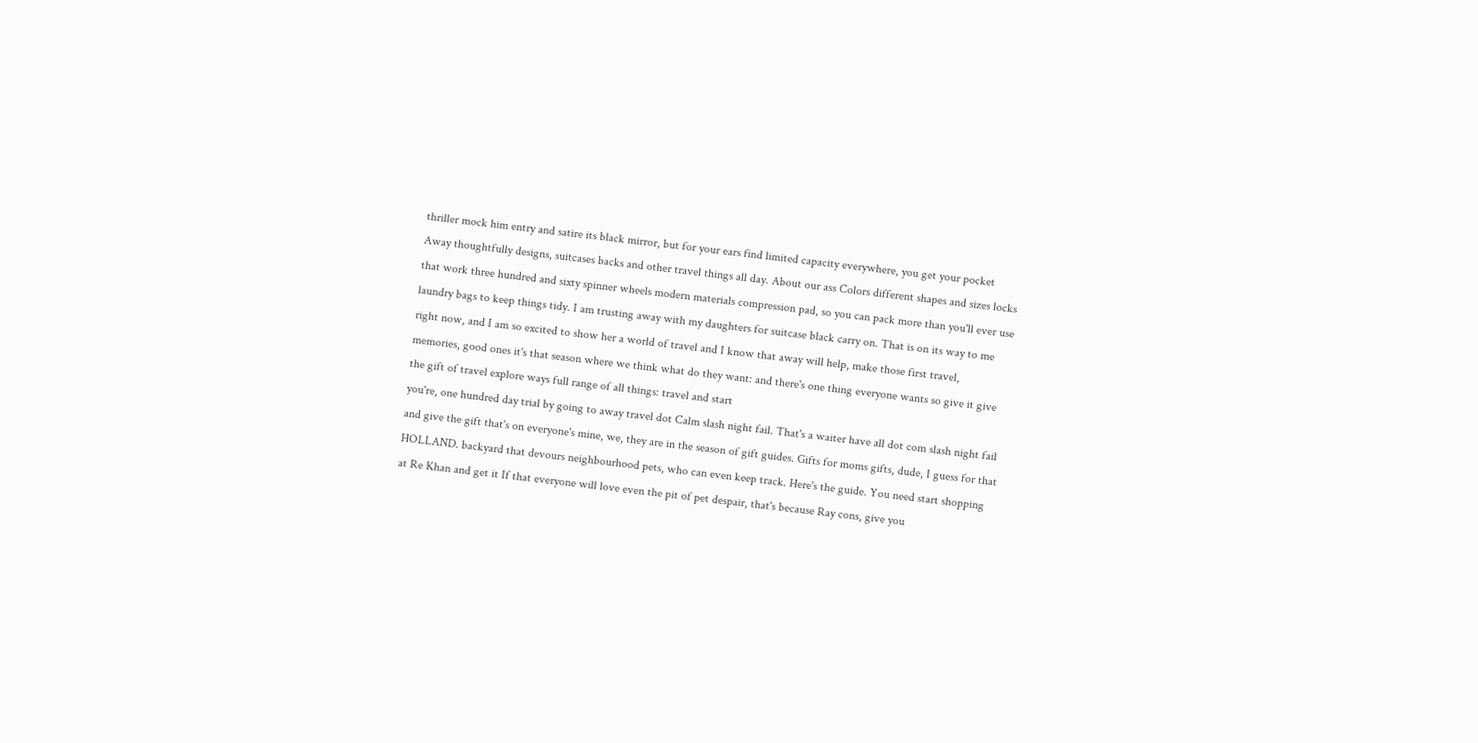thriller mock him entry and satire its black mirror, but for your ears find limited capacity everywhere, you get your pocket Away thoughtfully designs, suitcases backs and other travel things all day. About our ass Colors different shapes and sizes locks that work three hundred and sixty spinner wheels modern materials compression pad, so you can pack more than you'll ever use laundry bags to keep things tidy. I am trusting away with my daughters for suitcase black carry on. That is on its way to me right now, and I am so excited to show her a world of travel and I know that away will help, make those first travel, memories, good ones it's that season where we think what do they want: and there's one thing everyone wants so give it give the gift of travel explore ways full range of all things: travel and start
you're, one hundred day trial by going to away travel dot Calm slash night fail. That's a waiter have all dot com slash night fail and give the gift that's on everyone's mine, we, they are in the season of gift guides. Gifts for moms gifts, dude, I guess for that HOLLAND. backyard that devours neighbourhood pets, who can even keep track. Here's the guide. You need start shopping at Re Khan and get it If that everyone will love even the pit of pet despair, that's because Ray cons, give you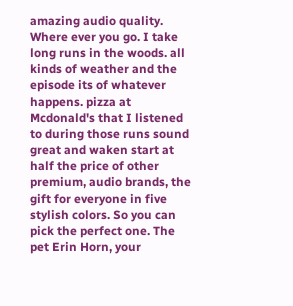amazing audio quality. Where ever you go. I take long runs in the woods. all kinds of weather and the episode its of whatever happens. pizza at Mcdonald's that I listened to during those runs sound great and waken start at half the price of other premium, audio brands, the gift for everyone in five stylish colors. So you can pick the perfect one. The pet Erin Horn, your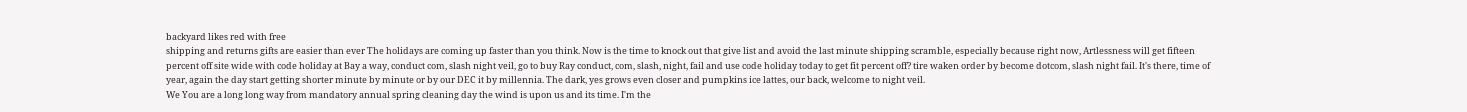backyard likes red with free
shipping and returns gifts are easier than ever The holidays are coming up faster than you think. Now is the time to knock out that give list and avoid the last minute shipping scramble, especially because right now, Artlessness will get fifteen percent off site wide with code holiday at Bay a way, conduct com, slash night veil, go to buy Ray conduct, com, slash, night, fail and use code holiday today to get fit percent off? tire waken order by become dotcom, slash night fail. It's there, time of year, again the day start getting shorter minute by minute or by our DEC it by millennia. The dark, yes grows even closer and pumpkins ice lattes, our back, welcome to night veil.
We You are a long long way from mandatory annual spring cleaning day the wind is upon us and its time. I'm the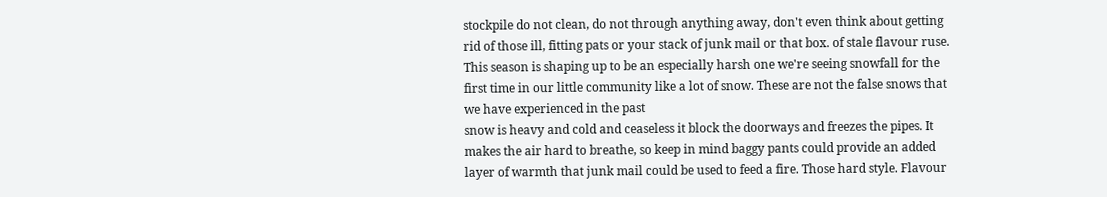stockpile do not clean, do not through anything away, don't even think about getting rid of those ill, fitting pats or your stack of junk mail or that box. of stale flavour ruse. This season is shaping up to be an especially harsh one we're seeing snowfall for the first time in our little community like a lot of snow. These are not the false snows that we have experienced in the past
snow is heavy and cold and ceaseless it block the doorways and freezes the pipes. It makes the air hard to breathe, so keep in mind baggy pants could provide an added layer of warmth that junk mail could be used to feed a fire. Those hard style. Flavour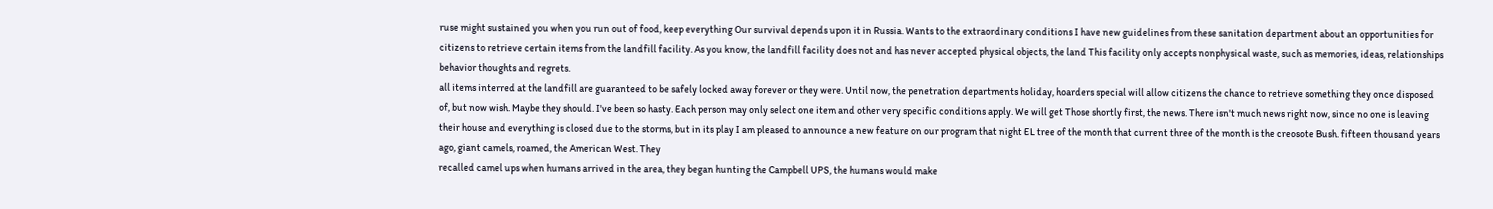ruse might sustained you when you run out of food, keep everything Our survival depends upon it in Russia. Wants to the extraordinary conditions I have new guidelines from these sanitation department about an opportunities for citizens to retrieve certain items from the landfill facility. As you know, the landfill facility does not and has never accepted physical objects, the land This facility only accepts nonphysical waste, such as memories, ideas, relationships behavior thoughts and regrets.
all items interred at the landfill are guaranteed to be safely locked away forever or they were. Until now, the penetration departments holiday, hoarders special will allow citizens the chance to retrieve something they once disposed of, but now wish. Maybe they should. I've been so hasty. Each person may only select one item and other very specific conditions apply. We will get Those shortly first, the news. There isn't much news right now, since no one is leaving their house and everything is closed due to the storms, but in its play I am pleased to announce a new feature on our program that night EL tree of the month that current three of the month is the creosote Bush. fifteen thousand years ago, giant camels, roamed, the American West. They
recalled camel ups when humans arrived in the area, they began hunting the Campbell UPS, the humans would make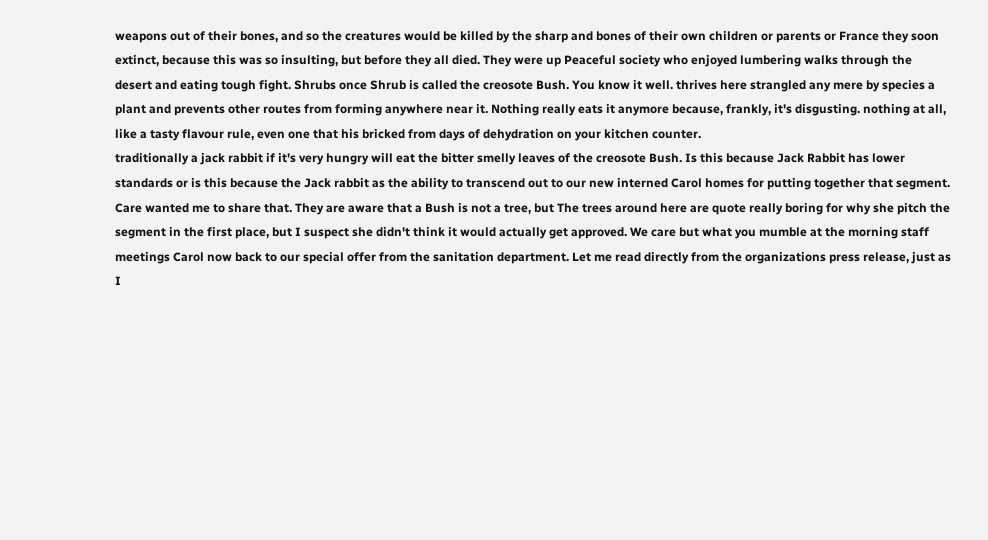weapons out of their bones, and so the creatures would be killed by the sharp and bones of their own children or parents or France they soon extinct, because this was so insulting, but before they all died. They were up Peaceful society who enjoyed lumbering walks through the desert and eating tough fight. Shrubs once Shrub is called the creosote Bush. You know it well. thrives here strangled any mere by species a plant and prevents other routes from forming anywhere near it. Nothing really eats it anymore because, frankly, it's disgusting. nothing at all, like a tasty flavour rule, even one that his bricked from days of dehydration on your kitchen counter.
traditionally a jack rabbit if it's very hungry will eat the bitter smelly leaves of the creosote Bush. Is this because Jack Rabbit has lower standards or is this because the Jack rabbit as the ability to transcend out to our new interned Carol homes for putting together that segment. Care wanted me to share that. They are aware that a Bush is not a tree, but The trees around here are quote really boring for why she pitch the segment in the first place, but I suspect she didn't think it would actually get approved. We care but what you mumble at the morning staff meetings Carol now back to our special offer from the sanitation department. Let me read directly from the organizations press release, just as I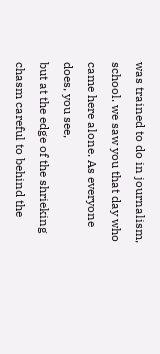was trained to do in journalism, school. we saw you that day who came here alone. As everyone does, you see,
but at the edge of the shrieking chasm careful to behind the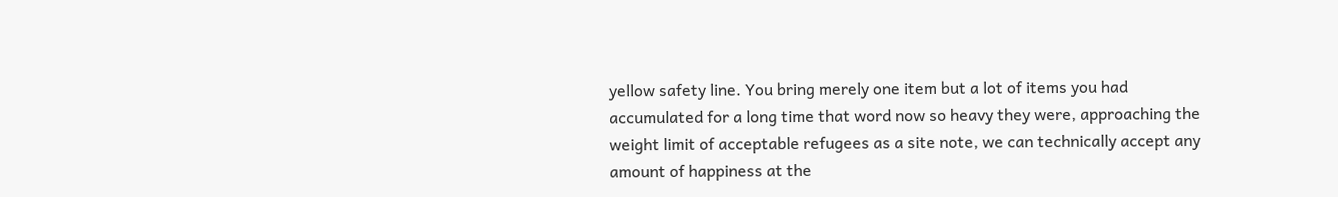yellow safety line. You bring merely one item but a lot of items you had accumulated for a long time that word now so heavy they were, approaching the weight limit of acceptable refugees as a site note, we can technically accept any amount of happiness at the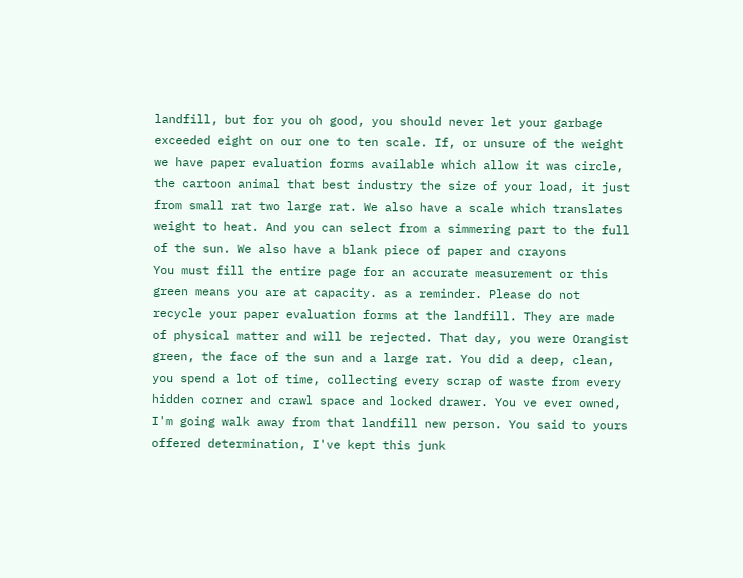landfill, but for you oh good, you should never let your garbage exceeded eight on our one to ten scale. If, or unsure of the weight we have paper evaluation forms available which allow it was circle, the cartoon animal that best industry the size of your load, it just from small rat two large rat. We also have a scale which translates weight to heat. And you can select from a simmering part to the full of the sun. We also have a blank piece of paper and crayons
You must fill the entire page for an accurate measurement or this green means you are at capacity. as a reminder. Please do not recycle your paper evaluation forms at the landfill. They are made of physical matter and will be rejected. That day, you were Orangist green, the face of the sun and a large rat. You did a deep, clean, you spend a lot of time, collecting every scrap of waste from every hidden corner and crawl space and locked drawer. You ve ever owned, I'm going walk away from that landfill new person. You said to yours offered determination, I've kept this junk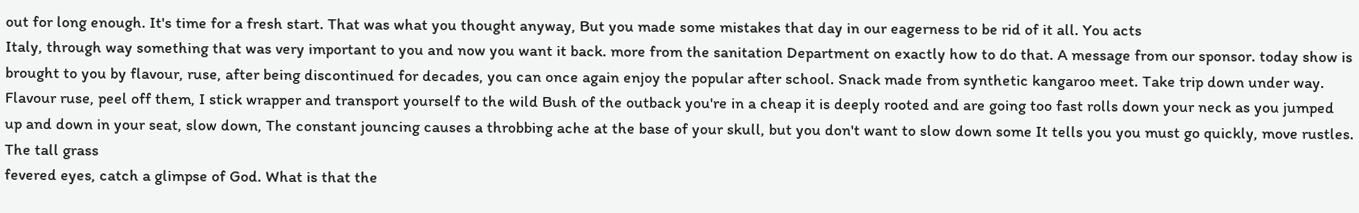out for long enough. It's time for a fresh start. That was what you thought anyway, But you made some mistakes that day in our eagerness to be rid of it all. You acts
Italy, through way something that was very important to you and now you want it back. more from the sanitation Department on exactly how to do that. A message from our sponsor. today show is brought to you by flavour, ruse, after being discontinued for decades, you can once again enjoy the popular after school. Snack made from synthetic kangaroo meet. Take trip down under way. Flavour ruse, peel off them, I stick wrapper and transport yourself to the wild Bush of the outback you're in a cheap it is deeply rooted and are going too fast rolls down your neck as you jumped up and down in your seat, slow down, The constant jouncing causes a throbbing ache at the base of your skull, but you don't want to slow down some It tells you you must go quickly, move rustles. The tall grass
fevered eyes, catch a glimpse of God. What is that the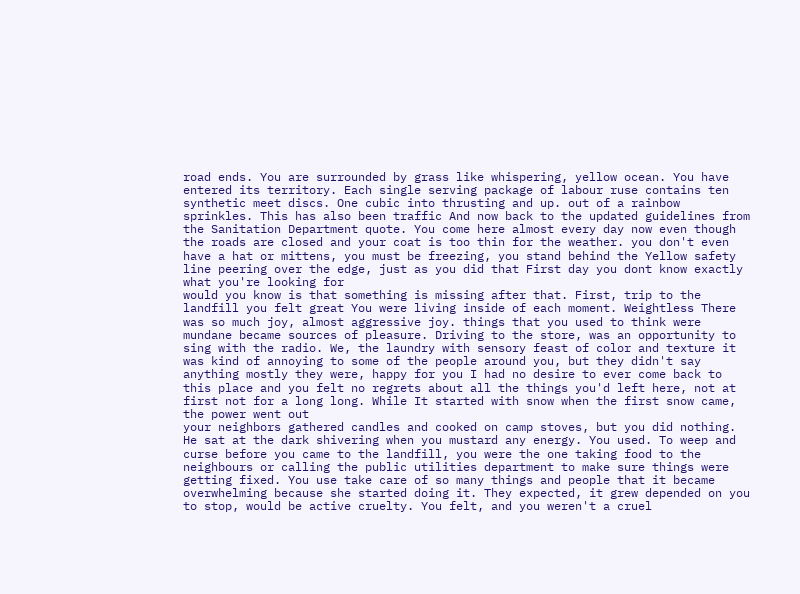road ends. You are surrounded by grass like whispering, yellow ocean. You have entered its territory. Each single serving package of labour ruse contains ten synthetic meet discs. One cubic into thrusting and up. out of a rainbow sprinkles. This has also been traffic And now back to the updated guidelines from the Sanitation Department quote. You come here almost every day now even though the roads are closed and your coat is too thin for the weather. you don't even have a hat or mittens, you must be freezing, you stand behind the Yellow safety line peering over the edge, just as you did that First day you dont know exactly what you're looking for
would you know is that something is missing after that. First, trip to the landfill you felt great You were living inside of each moment. Weightless There was so much joy, almost aggressive joy. things that you used to think were mundane became sources of pleasure. Driving to the store, was an opportunity to sing with the radio. We, the laundry with sensory feast of color and texture it was kind of annoying to some of the people around you, but they didn't say anything mostly they were, happy for you I had no desire to ever come back to this place and you felt no regrets about all the things you'd left here, not at first not for a long long. While It started with snow when the first snow came, the power went out
your neighbors gathered candles and cooked on camp stoves, but you did nothing. He sat at the dark shivering when you mustard any energy. You used. To weep and curse before you came to the landfill, you were the one taking food to the neighbours or calling the public utilities department to make sure things were getting fixed. You use take care of so many things and people that it became overwhelming because she started doing it. They expected, it grew depended on you to stop, would be active cruelty. You felt, and you weren't a cruel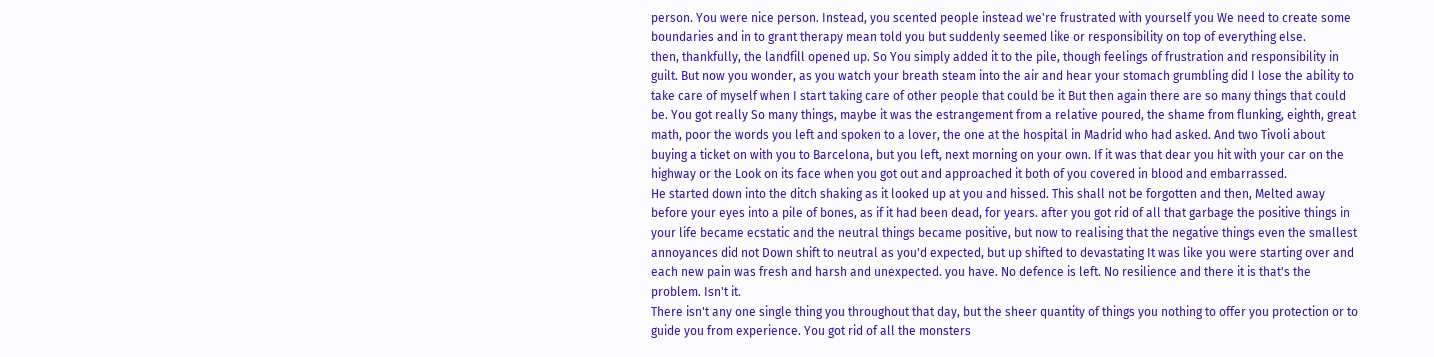person. You were nice person. Instead, you scented people instead we're frustrated with yourself you We need to create some boundaries and in to grant therapy mean told you but suddenly seemed like or responsibility on top of everything else.
then, thankfully, the landfill opened up. So You simply added it to the pile, though feelings of frustration and responsibility in guilt. But now you wonder, as you watch your breath steam into the air and hear your stomach grumbling did I lose the ability to take care of myself when I start taking care of other people that could be it But then again there are so many things that could be. You got really So many things, maybe it was the estrangement from a relative poured, the shame from flunking, eighth, great math, poor the words you left and spoken to a lover, the one at the hospital in Madrid who had asked. And two Tivoli about buying a ticket on with you to Barcelona, but you left, next morning on your own. If it was that dear you hit with your car on the highway or the Look on its face when you got out and approached it both of you covered in blood and embarrassed.
He started down into the ditch shaking as it looked up at you and hissed. This shall not be forgotten and then, Melted away before your eyes into a pile of bones, as if it had been dead, for years. after you got rid of all that garbage the positive things in your life became ecstatic and the neutral things became positive, but now to realising that the negative things even the smallest annoyances did not Down shift to neutral as you'd expected, but up shifted to devastating It was like you were starting over and each new pain was fresh and harsh and unexpected. you have. No defence is left. No resilience and there it is that's the problem. Isn't it.
There isn't any one single thing you throughout that day, but the sheer quantity of things you nothing to offer you protection or to guide you from experience. You got rid of all the monsters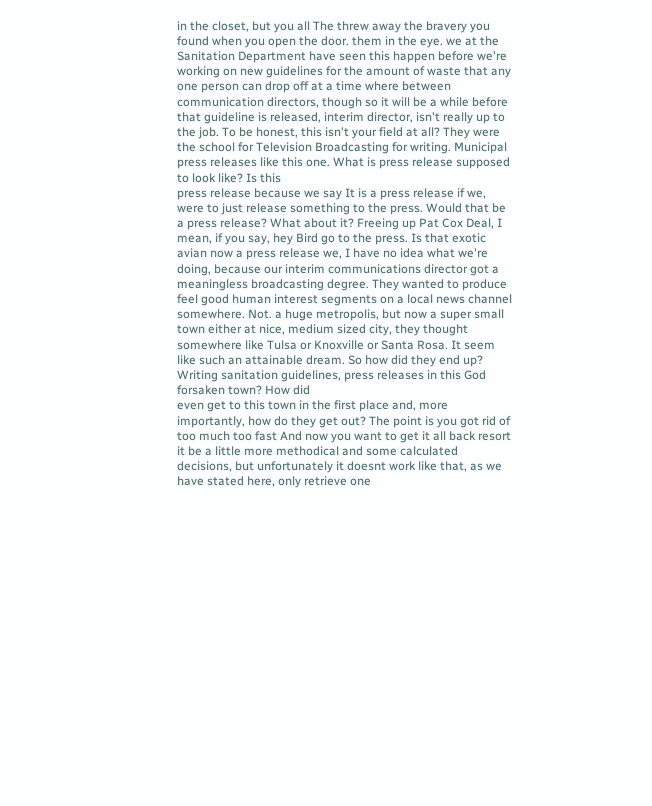in the closet, but you all The threw away the bravery you found when you open the door. them in the eye. we at the Sanitation Department have seen this happen before we're working on new guidelines for the amount of waste that any one person can drop off at a time where between communication directors, though so it will be a while before that guideline is released, interim director, isn't really up to the job. To be honest, this isn't your field at all? They were the school for Television Broadcasting for writing. Municipal press releases like this one. What is press release supposed to look like? Is this
press release because we say It is a press release if we, were to just release something to the press. Would that be a press release? What about it? Freeing up Pat Cox Deal, I mean, if you say, hey Bird go to the press. Is that exotic avian now a press release we, I have no idea what we're doing, because our interim communications director got a meaningless broadcasting degree. They wanted to produce feel good human interest segments on a local news channel somewhere. Not. a huge metropolis, but now a super small town either at nice, medium sized city, they thought somewhere like Tulsa or Knoxville or Santa Rosa. It seem like such an attainable dream. So how did they end up? Writing sanitation guidelines, press releases in this God forsaken town? How did
even get to this town in the first place and, more importantly, how do they get out? The point is you got rid of too much too fast And now you want to get it all back resort it be a little more methodical and some calculated decisions, but unfortunately it doesnt work like that, as we have stated here, only retrieve one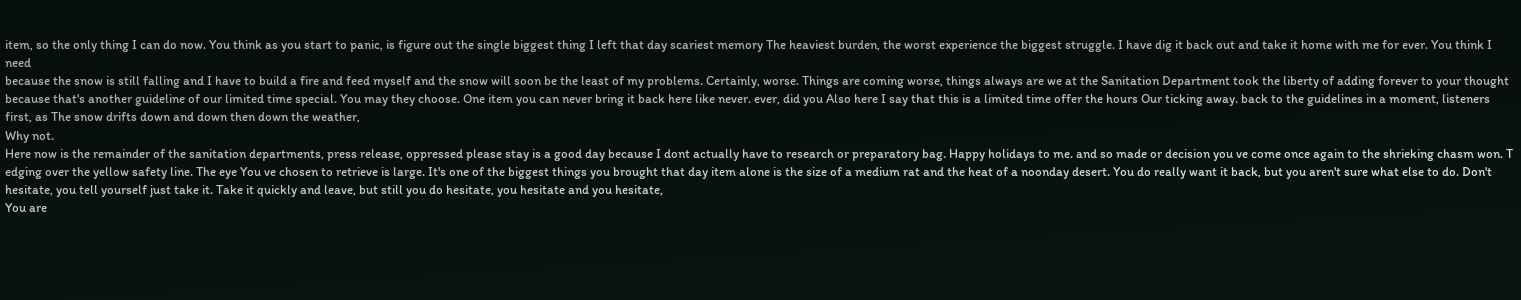item, so the only thing I can do now. You think as you start to panic, is figure out the single biggest thing I left that day scariest memory The heaviest burden, the worst experience the biggest struggle. I have dig it back out and take it home with me for ever. You think I need
because the snow is still falling and I have to build a fire and feed myself and the snow will soon be the least of my problems. Certainly, worse. Things are coming worse, things always are we at the Sanitation Department took the liberty of adding forever to your thought because that's another guideline of our limited time special. You may they choose. One item you can never bring it back here like never. ever, did you Also here I say that this is a limited time offer the hours Our ticking away. back to the guidelines in a moment, listeners first, as The snow drifts down and down then down the weather,
Why not.
Here now is the remainder of the sanitation departments, press release, oppressed please stay is a good day because I dont actually have to research or preparatory bag. Happy holidays to me. and so made or decision you ve come once again to the shrieking chasm won. T edging over the yellow safety line. The eye You ve chosen to retrieve is large. It's one of the biggest things you brought that day item alone is the size of a medium rat and the heat of a noonday desert. You do really want it back, but you aren't sure what else to do. Don't hesitate, you tell yourself just take it. Take it quickly and leave, but still you do hesitate, you hesitate and you hesitate,
You are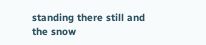standing there still and the snow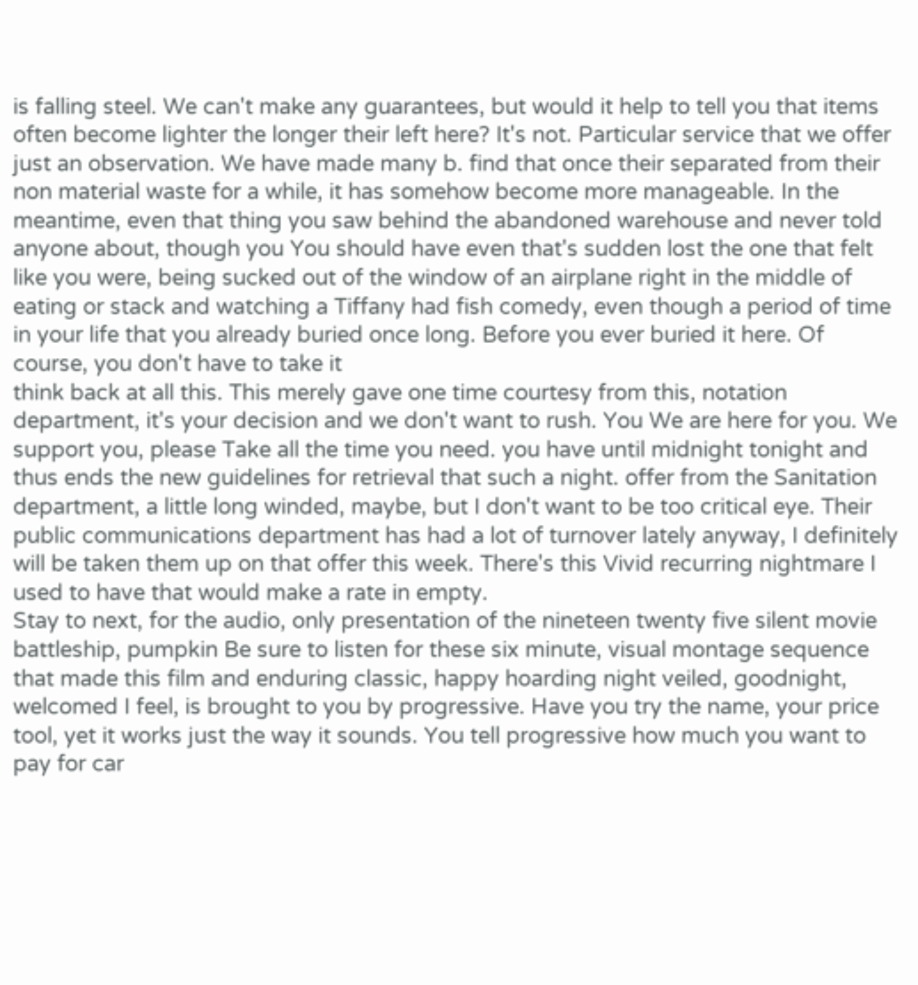is falling steel. We can't make any guarantees, but would it help to tell you that items often become lighter the longer their left here? It's not. Particular service that we offer just an observation. We have made many b. find that once their separated from their non material waste for a while, it has somehow become more manageable. In the meantime, even that thing you saw behind the abandoned warehouse and never told anyone about, though you You should have even that's sudden lost the one that felt like you were, being sucked out of the window of an airplane right in the middle of eating or stack and watching a Tiffany had fish comedy, even though a period of time in your life that you already buried once long. Before you ever buried it here. Of course, you don't have to take it
think back at all this. This merely gave one time courtesy from this, notation department, it's your decision and we don't want to rush. You We are here for you. We support you, please Take all the time you need. you have until midnight tonight and thus ends the new guidelines for retrieval that such a night. offer from the Sanitation department, a little long winded, maybe, but I don't want to be too critical eye. Their public communications department has had a lot of turnover lately anyway, I definitely will be taken them up on that offer this week. There's this Vivid recurring nightmare I used to have that would make a rate in empty.
Stay to next, for the audio, only presentation of the nineteen twenty five silent movie battleship, pumpkin Be sure to listen for these six minute, visual montage sequence that made this film and enduring classic, happy hoarding night veiled, goodnight, welcomed I feel, is brought to you by progressive. Have you try the name, your price tool, yet it works just the way it sounds. You tell progressive how much you want to pay for car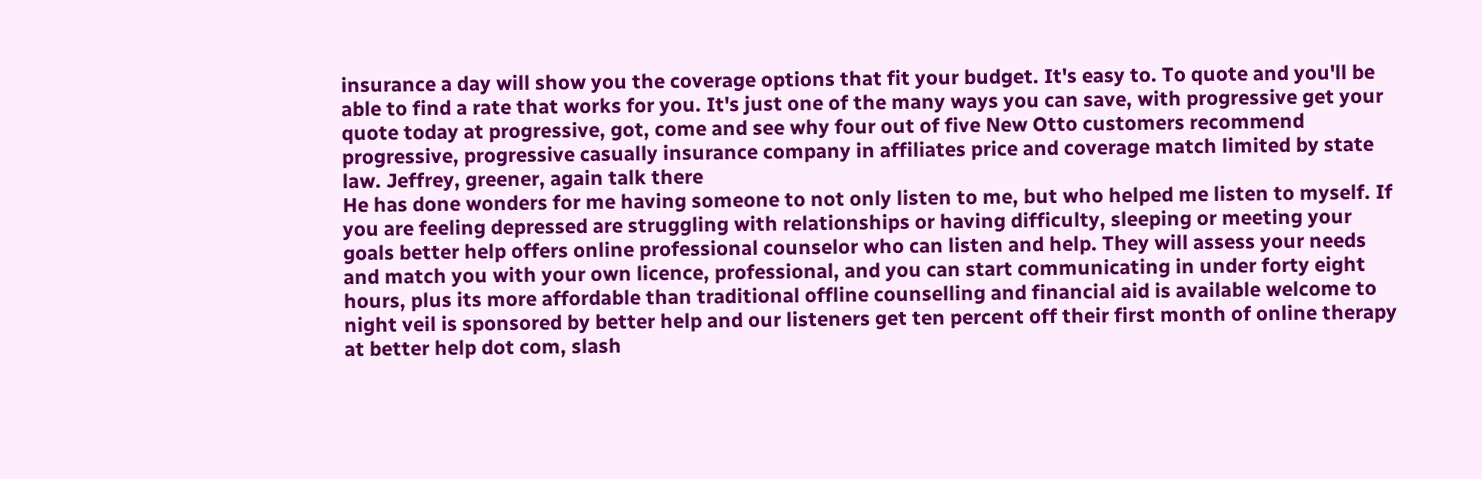insurance a day will show you the coverage options that fit your budget. It's easy to. To quote and you'll be able to find a rate that works for you. It's just one of the many ways you can save, with progressive get your quote today at progressive, got, come and see why four out of five New Otto customers recommend progressive, progressive casually insurance company in affiliates price and coverage match limited by state law. Jeffrey, greener, again talk there
He has done wonders for me having someone to not only listen to me, but who helped me listen to myself. If you are feeling depressed are struggling with relationships or having difficulty, sleeping or meeting your goals better help offers online professional counselor who can listen and help. They will assess your needs and match you with your own licence, professional, and you can start communicating in under forty eight hours, plus its more affordable than traditional offline counselling and financial aid is available welcome to night veil is sponsored by better help and our listeners get ten percent off their first month of online therapy at better help dot com, slash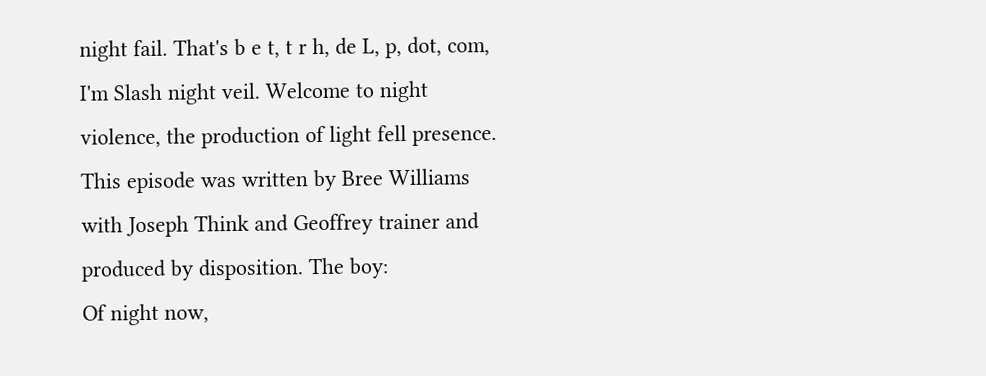night fail. That's b e t, t r h, de L, p, dot, com, I'm Slash night veil. Welcome to night violence, the production of light fell presence. This episode was written by Bree Williams with Joseph Think and Geoffrey trainer and produced by disposition. The boy:
Of night now,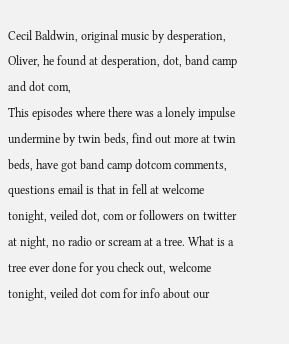Cecil Baldwin, original music by desperation, Oliver, he found at desperation, dot, band camp and dot com,
This episodes where there was a lonely impulse undermine by twin beds, find out more at twin beds, have got band camp dotcom comments, questions email is that in fell at welcome tonight, veiled dot, com or followers on twitter at night, no radio or scream at a tree. What is a tree ever done for you check out, welcome tonight, veiled dot com for info about our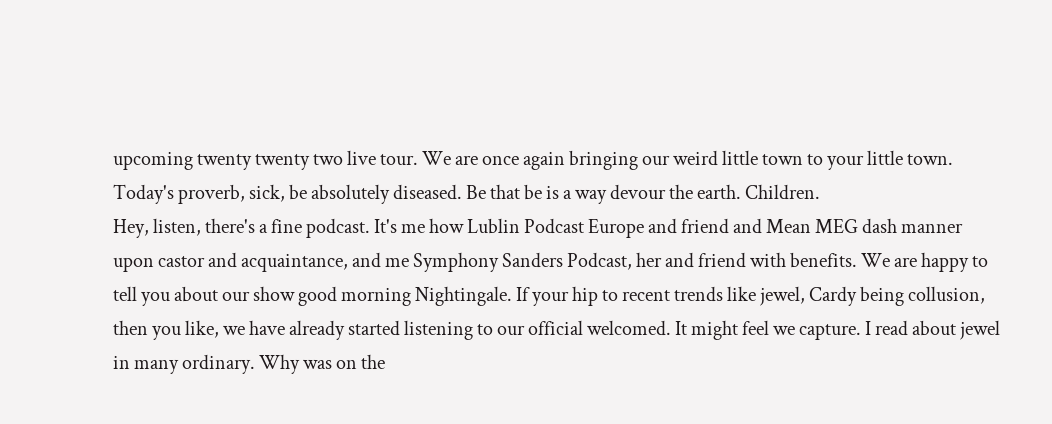upcoming twenty twenty two live tour. We are once again bringing our weird little town to your little town. Today's proverb, sick, be absolutely diseased. Be that be is a way devour the earth. Children.
Hey, listen, there's a fine podcast. It's me how Lublin Podcast Europe and friend and Mean MEG dash manner upon castor and acquaintance, and me Symphony Sanders Podcast, her and friend with benefits. We are happy to tell you about our show good morning Nightingale. If your hip to recent trends like jewel, Cardy being collusion, then you like, we have already started listening to our official welcomed. It might feel we capture. I read about jewel in many ordinary. Why was on the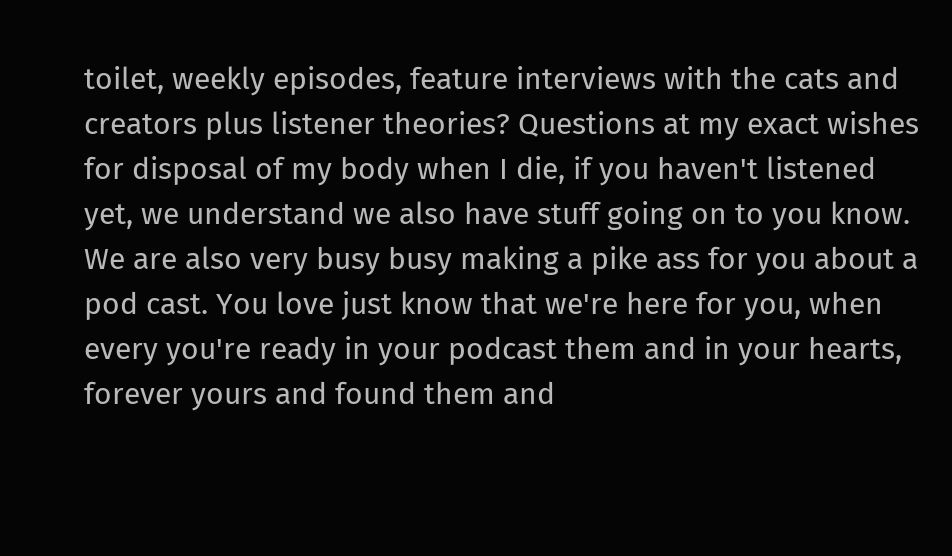toilet, weekly episodes, feature interviews with the cats and creators plus listener theories? Questions at my exact wishes for disposal of my body when I die, if you haven't listened yet, we understand we also have stuff going on to you know. We are also very busy busy making a pike ass for you about a pod cast. You love just know that we're here for you, when every you're ready in your podcast them and in your hearts, forever yours and found them and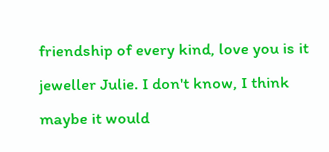friendship of every kind, love you is it jeweller Julie. I don't know, I think maybe it would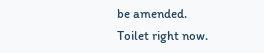be amended.
Toilet right now.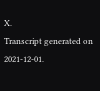X.
Transcript generated on 2021-12-01.